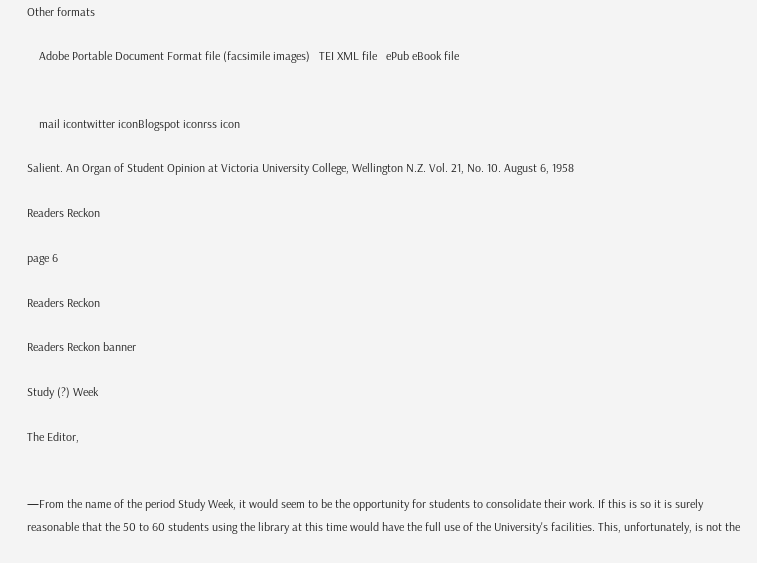Other formats

    Adobe Portable Document Format file (facsimile images)   TEI XML file   ePub eBook file


    mail icontwitter iconBlogspot iconrss icon

Salient. An Organ of Student Opinion at Victoria University College, Wellington N.Z. Vol. 21, No. 10. August 6, 1958

Readers Reckon

page 6

Readers Reckon

Readers Reckon banner

Study (?) Week

The Editor,


—From the name of the period Study Week, it would seem to be the opportunity for students to consolidate their work. If this is so it is surely reasonable that the 50 to 60 students using the library at this time would have the full use of the University's facilities. This, unfortunately, is not the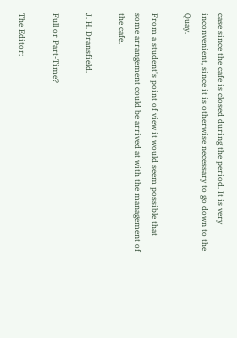case since the cafe is closed during the period. It is very inconvenient, since it is otherwise necessary to go down to the Quay.

From a student's point of view it would seem possible that some arrangement could be arrived at with the management of the cafe.

J. H. Dransfield.

Full or Part-Time?

The Editor: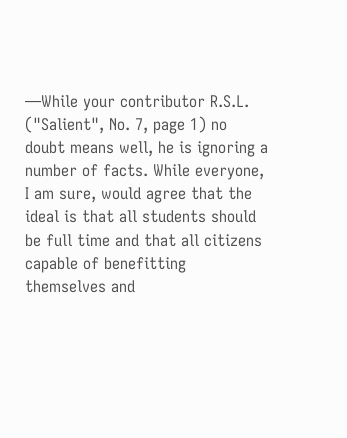—While your contributor R.S.L. ("Salient", No. 7, page 1) no doubt means well, he is ignoring a number of facts. While everyone, I am sure, would agree that the ideal is that all students should be full time and that all citizens capable of benefitting themselves and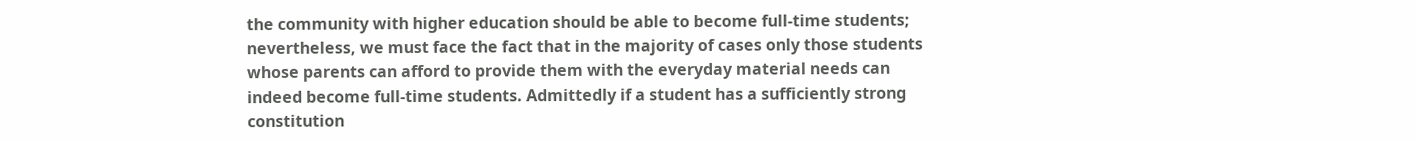the community with higher education should be able to become full-time students; nevertheless, we must face the fact that in the majority of cases only those students whose parents can afford to provide them with the everyday material needs can indeed become full-time students. Admittedly if a student has a sufficiently strong constitution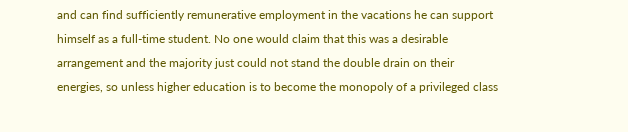and can find sufficiently remunerative employment in the vacations he can support himself as a full-time student. No one would claim that this was a desirable arrangement and the majority just could not stand the double drain on their energies, so unless higher education is to become the monopoly of a privileged class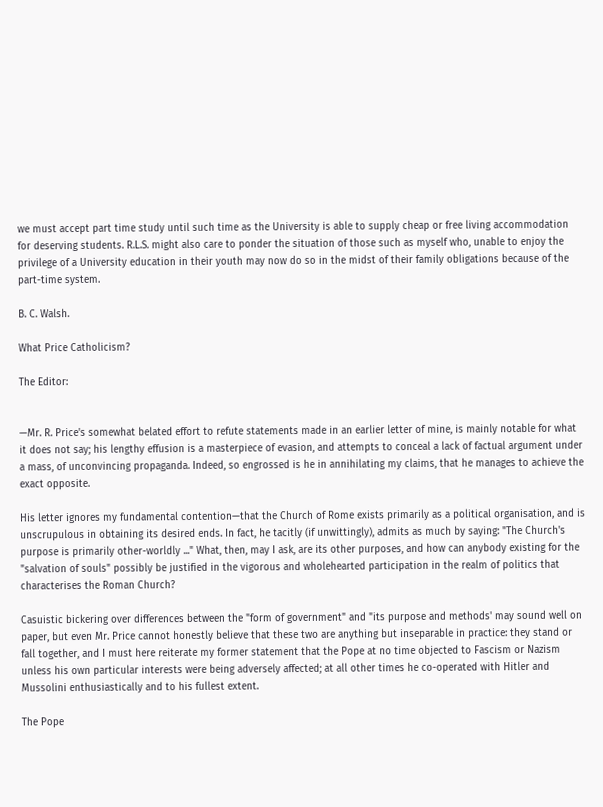we must accept part time study until such time as the University is able to supply cheap or free living accommodation for deserving students. R.L.S. might also care to ponder the situation of those such as myself who, unable to enjoy the privilege of a University education in their youth may now do so in the midst of their family obligations because of the part-time system.

B. C. Walsh.

What Price Catholicism?

The Editor:


—Mr. R. Price's somewhat belated effort to refute statements made in an earlier letter of mine, is mainly notable for what it does not say; his lengthy effusion is a masterpiece of evasion, and attempts to conceal a lack of factual argument under a mass, of unconvincing propaganda. Indeed, so engrossed is he in annihilating my claims, that he manages to achieve the exact opposite.

His letter ignores my fundamental contention—that the Church of Rome exists primarily as a political organisation, and is unscrupulous in obtaining its desired ends. In fact, he tacitly (if unwittingly), admits as much by saying: "The Church's purpose is primarily other-worldly ..." What, then, may I ask, are its other purposes, and how can anybody existing for the "salvation of souls" possibly be justified in the vigorous and wholehearted participation in the realm of politics that characterises the Roman Church?

Casuistic bickering over differences between the "form of government" and "its purpose and methods' may sound well on paper, but even Mr. Price cannot honestly believe that these two are anything but inseparable in practice: they stand or fall together, and I must here reiterate my former statement that the Pope at no time objected to Fascism or Nazism unless his own particular interests were being adversely affected; at all other times he co-operated with Hitler and Mussolini enthusiastically and to his fullest extent.

The Pope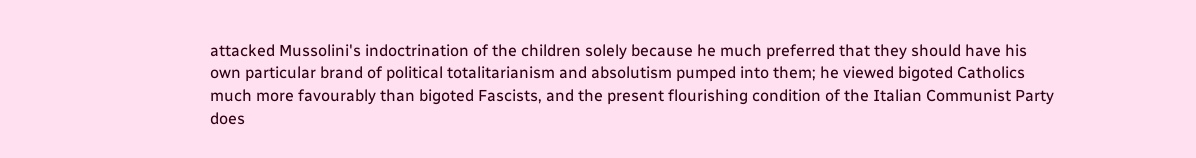attacked Mussolini's indoctrination of the children solely because he much preferred that they should have his own particular brand of political totalitarianism and absolutism pumped into them; he viewed bigoted Catholics much more favourably than bigoted Fascists, and the present flourishing condition of the Italian Communist Party does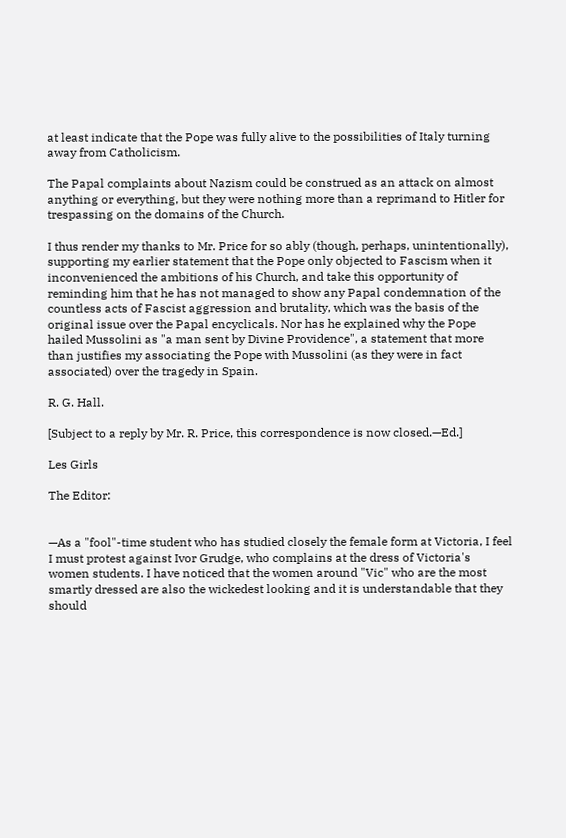at least indicate that the Pope was fully alive to the possibilities of Italy turning away from Catholicism.

The Papal complaints about Nazism could be construed as an attack on almost anything or everything, but they were nothing more than a reprimand to Hitler for trespassing on the domains of the Church.

I thus render my thanks to Mr. Price for so ably (though, perhaps, unintentionally), supporting my earlier statement that the Pope only objected to Fascism when it inconvenienced the ambitions of his Church, and take this opportunity of reminding him that he has not managed to show any Papal condemnation of the countless acts of Fascist aggression and brutality, which was the basis of the original issue over the Papal encyclicals. Nor has he explained why the Pope hailed Mussolini as "a man sent by Divine Providence", a statement that more than justifies my associating the Pope with Mussolini (as they were in fact associated) over the tragedy in Spain.

R. G. Hall.

[Subject to a reply by Mr. R. Price, this correspondence is now closed.—Ed.]

Les Girls

The Editor:


—As a "fool"-time student who has studied closely the female form at Victoria, I feel I must protest against Ivor Grudge, who complains at the dress of Victoria's women students. I have noticed that the women around "Vic" who are the most smartly dressed are also the wickedest looking and it is understandable that they should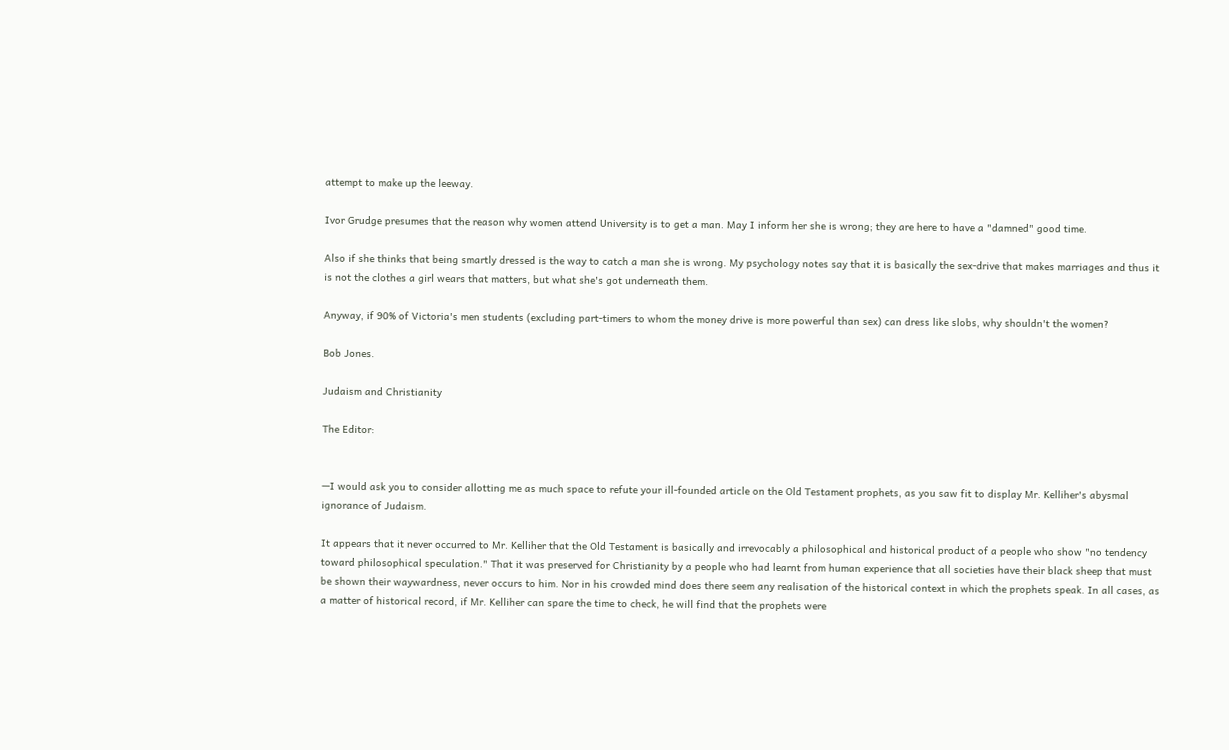attempt to make up the leeway.

Ivor Grudge presumes that the reason why women attend University is to get a man. May I inform her she is wrong; they are here to have a "damned" good time.

Also if she thinks that being smartly dressed is the way to catch a man she is wrong. My psychology notes say that it is basically the sex-drive that makes marriages and thus it is not the clothes a girl wears that matters, but what she's got underneath them.

Anyway, if 90% of Victoria's men students (excluding part-timers to whom the money drive is more powerful than sex) can dress like slobs, why shouldn't the women?

Bob Jones.

Judaism and Christianity

The Editor:


—I would ask you to consider allotting me as much space to refute your ill-founded article on the Old Testament prophets, as you saw fit to display Mr. Kelliher's abysmal ignorance of Judaism.

It appears that it never occurred to Mr. Kelliher that the Old Testament is basically and irrevocably a philosophical and historical product of a people who show "no tendency toward philosophical speculation." That it was preserved for Christianity by a people who had learnt from human experience that all societies have their black sheep that must be shown their waywardness, never occurs to him. Nor in his crowded mind does there seem any realisation of the historical context in which the prophets speak. In all cases, as a matter of historical record, if Mr. Kelliher can spare the time to check, he will find that the prophets were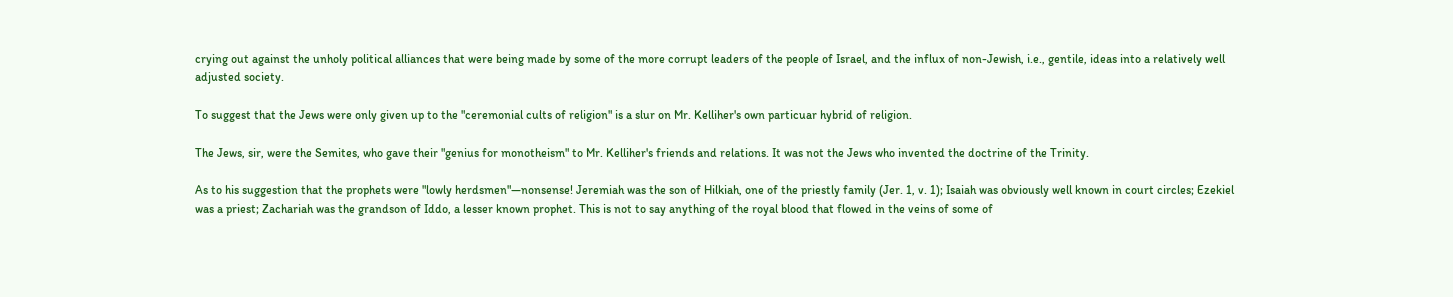crying out against the unholy political alliances that were being made by some of the more corrupt leaders of the people of Israel, and the influx of non-Jewish, i.e., gentile, ideas into a relatively well adjusted society.

To suggest that the Jews were only given up to the "ceremonial cults of religion" is a slur on Mr. Kelliher's own particuar hybrid of religion.

The Jews, sir, were the Semites, who gave their "genius for monotheism" to Mr. Kelliher's friends and relations. It was not the Jews who invented the doctrine of the Trinity.

As to his suggestion that the prophets were "lowly herdsmen"—nonsense! Jeremiah was the son of Hilkiah, one of the priestly family (Jer. 1, v. 1); Isaiah was obviously well known in court circles; Ezekiel was a priest; Zachariah was the grandson of Iddo, a lesser known prophet. This is not to say anything of the royal blood that flowed in the veins of some of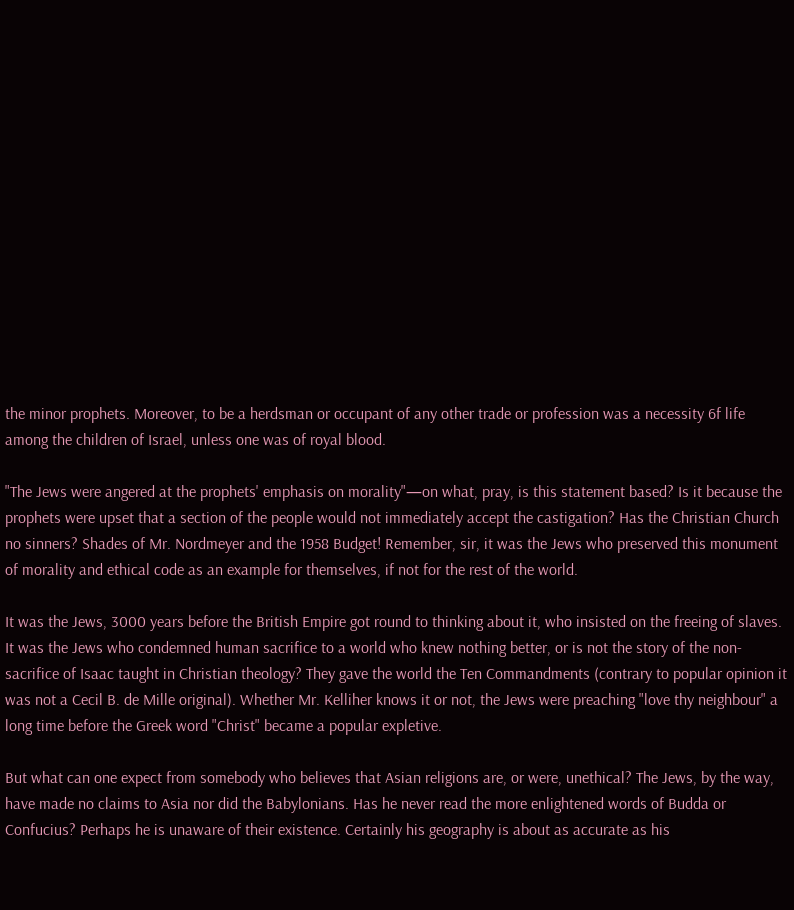the minor prophets. Moreover, to be a herdsman or occupant of any other trade or profession was a necessity 6f life among the children of Israel, unless one was of royal blood.

"The Jews were angered at the prophets' emphasis on morality"—on what, pray, is this statement based? Is it because the prophets were upset that a section of the people would not immediately accept the castigation? Has the Christian Church no sinners? Shades of Mr. Nordmeyer and the 1958 Budget! Remember, sir, it was the Jews who preserved this monument of morality and ethical code as an example for themselves, if not for the rest of the world.

It was the Jews, 3000 years before the British Empire got round to thinking about it, who insisted on the freeing of slaves. It was the Jews who condemned human sacrifice to a world who knew nothing better, or is not the story of the non-sacrifice of Isaac taught in Christian theology? They gave the world the Ten Commandments (contrary to popular opinion it was not a Cecil B. de Mille original). Whether Mr. Kelliher knows it or not, the Jews were preaching "love thy neighbour" a long time before the Greek word "Christ" became a popular expletive.

But what can one expect from somebody who believes that Asian religions are, or were, unethical? The Jews, by the way, have made no claims to Asia nor did the Babylonians. Has he never read the more enlightened words of Budda or Confucius? Perhaps he is unaware of their existence. Certainly his geography is about as accurate as his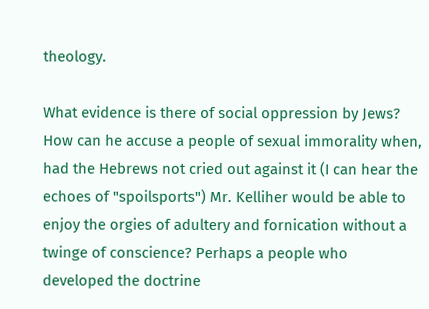theology.

What evidence is there of social oppression by Jews? How can he accuse a people of sexual immorality when, had the Hebrews not cried out against it (I can hear the echoes of "spoilsports") Mr. Kelliher would be able to enjoy the orgies of adultery and fornication without a twinge of conscience? Perhaps a people who developed the doctrine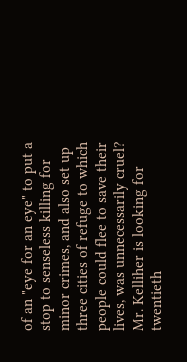of an "eye for an eye" to put a stop to senseless killing for minor crimes, and also set up three cities of refuge to which people could flee to save their lives, was unnecessarily cruel? Mr. Kelliher is looking for twentieth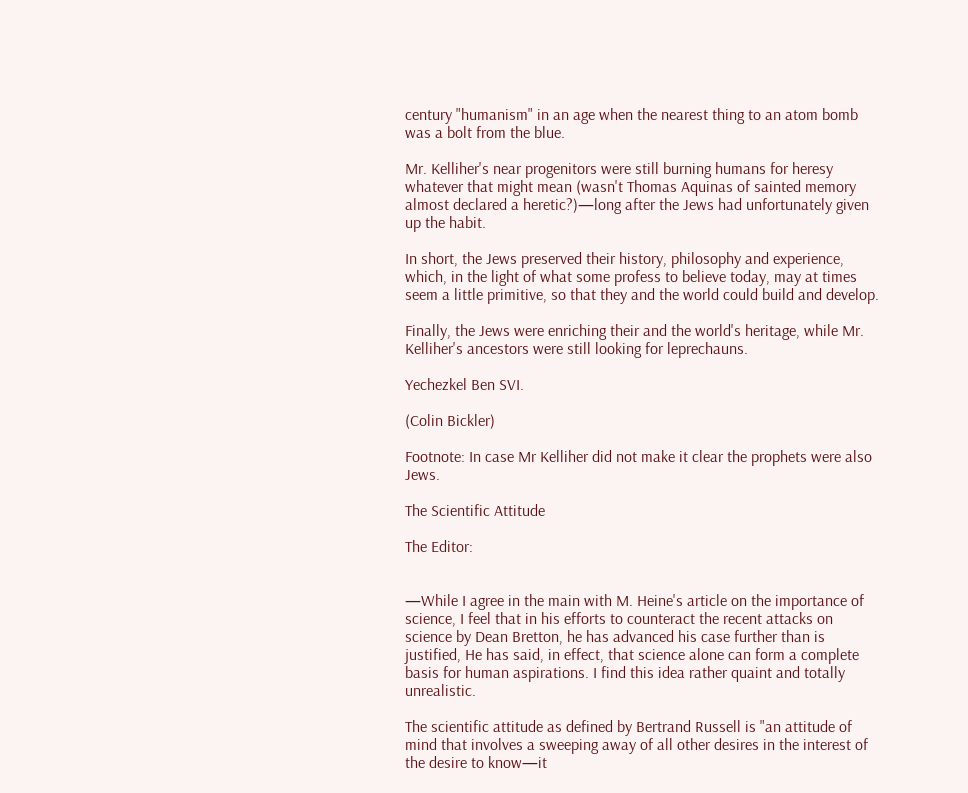century "humanism" in an age when the nearest thing to an atom bomb was a bolt from the blue.

Mr. Kelliher's near progenitors were still burning humans for heresy whatever that might mean (wasn't Thomas Aquinas of sainted memory almost declared a heretic?)—long after the Jews had unfortunately given up the habit.

In short, the Jews preserved their history, philosophy and experience, which, in the light of what some profess to believe today, may at times seem a little primitive, so that they and the world could build and develop.

Finally, the Jews were enriching their and the world's heritage, while Mr. Kelliher's ancestors were still looking for leprechauns.

Yechezkel Ben SVI.

(Colin Bickler)

Footnote: In case Mr Kelliher did not make it clear the prophets were also Jews.

The Scientific Attitude

The Editor:


—While I agree in the main with M. Heine's article on the importance of science, I feel that in his efforts to counteract the recent attacks on science by Dean Bretton, he has advanced his case further than is justified, He has said, in effect, that science alone can form a complete basis for human aspirations. I find this idea rather quaint and totally unrealistic.

The scientific attitude as defined by Bertrand Russell is "an attitude of mind that involves a sweeping away of all other desires in the interest of the desire to know—it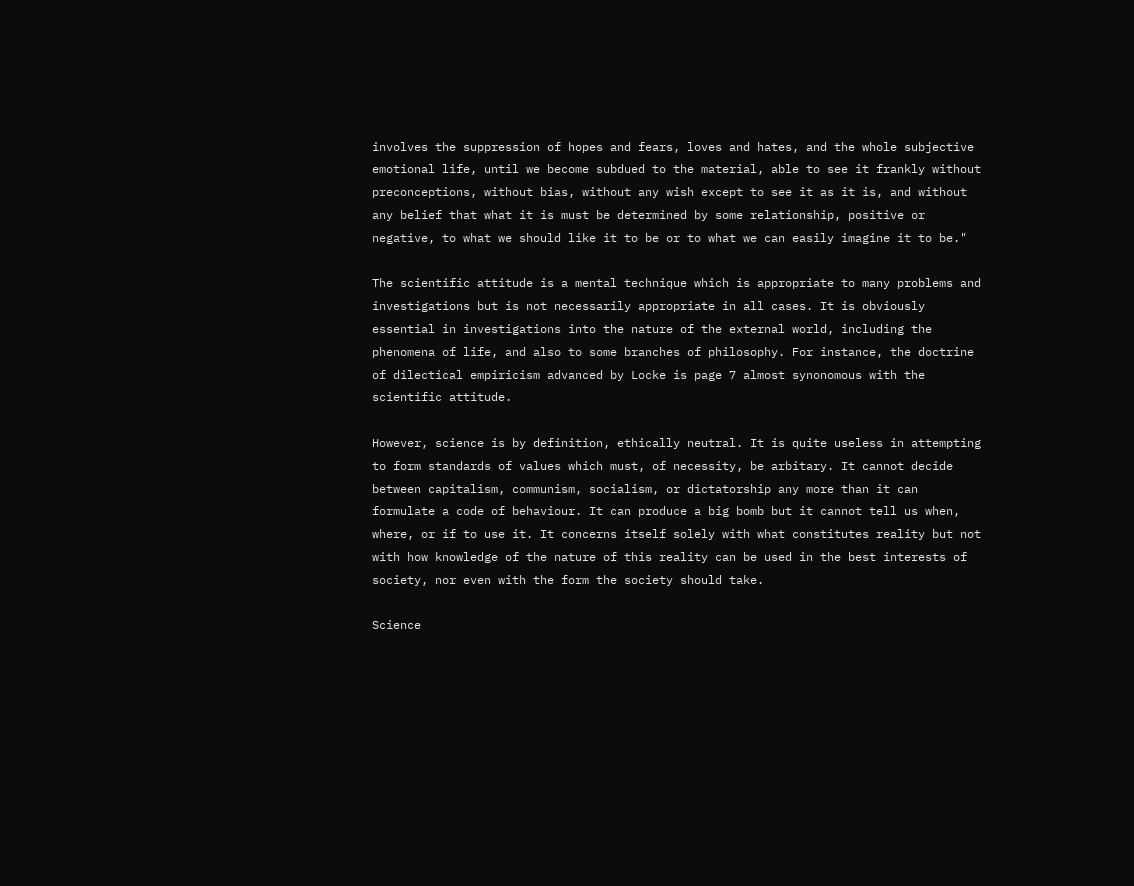involves the suppression of hopes and fears, loves and hates, and the whole subjective emotional life, until we become subdued to the material, able to see it frankly without preconceptions, without bias, without any wish except to see it as it is, and without any belief that what it is must be determined by some relationship, positive or negative, to what we should like it to be or to what we can easily imagine it to be."

The scientific attitude is a mental technique which is appropriate to many problems and investigations but is not necessarily appropriate in all cases. It is obviously essential in investigations into the nature of the external world, including the phenomena of life, and also to some branches of philosophy. For instance, the doctrine of dilectical empiricism advanced by Locke is page 7 almost synonomous with the scientific attitude.

However, science is by definition, ethically neutral. It is quite useless in attempting to form standards of values which must, of necessity, be arbitary. It cannot decide between capitalism, communism, socialism, or dictatorship any more than it can formulate a code of behaviour. It can produce a big bomb but it cannot tell us when, where, or if to use it. It concerns itself solely with what constitutes reality but not with how knowledge of the nature of this reality can be used in the best interests of society, nor even with the form the society should take.

Science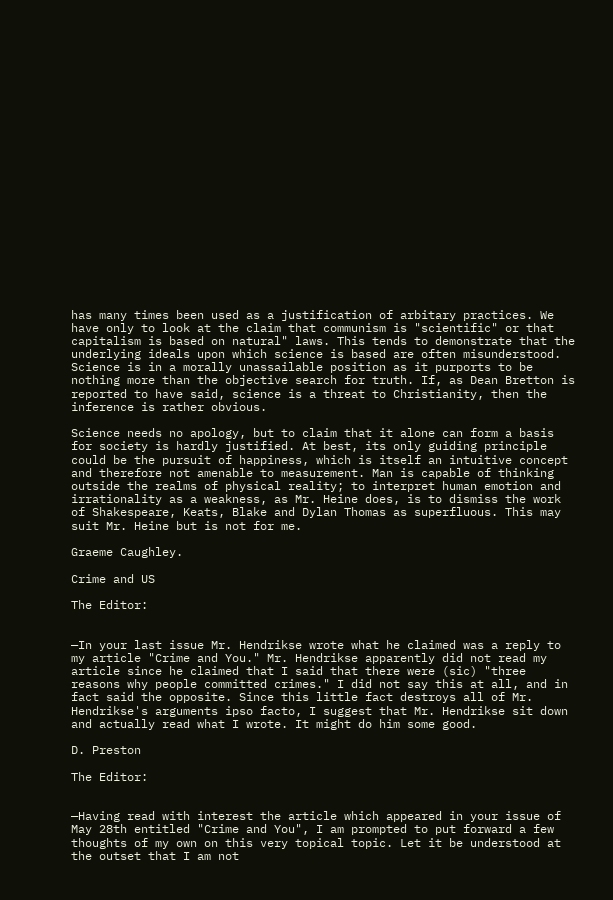has many times been used as a justification of arbitary practices. We have only to look at the claim that communism is "scientific" or that capitalism is based on natural" laws. This tends to demonstrate that the underlying ideals upon which science is based are often misunderstood. Science is in a morally unassailable position as it purports to be nothing more than the objective search for truth. If, as Dean Bretton is reported to have said, science is a threat to Christianity, then the inference is rather obvious.

Science needs no apology, but to claim that it alone can form a basis for society is hardly justified. At best, its only guiding principle could be the pursuit of happiness, which is itself an intuitive concept and therefore not amenable to measurement. Man is capable of thinking outside the realms of physical reality; to interpret human emotion and irrationality as a weakness, as Mr. Heine does, is to dismiss the work of Shakespeare, Keats, Blake and Dylan Thomas as superfluous. This may suit Mr. Heine but is not for me.

Graeme Caughley.

Crime and US

The Editor:


—In your last issue Mr. Hendrikse wrote what he claimed was a reply to my article "Crime and You." Mr. Hendrikse apparently did not read my article since he claimed that I said that there were (sic) "three reasons why people committed crimes." I did not say this at all, and in fact said the opposite. Since this little fact destroys all of Mr. Hendrikse's arguments ipso facto, I suggest that Mr. Hendrikse sit down and actually read what I wrote. It might do him some good.

D. Preston

The Editor:


—Having read with interest the article which appeared in your issue of May 28th entitled "Crime and You", I am prompted to put forward a few thoughts of my own on this very topical topic. Let it be understood at the outset that I am not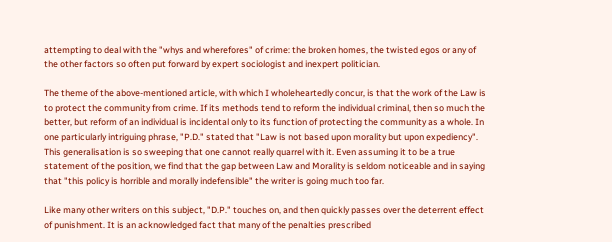attempting to deal with the "whys and wherefores" of crime: the broken homes, the twisted egos or any of the other factors so often put forward by expert sociologist and inexpert politician.

The theme of the above-mentioned article, with which I wholeheartedly concur, is that the work of the Law is to protect the community from crime. If its methods tend to reform the individual criminal, then so much the better, but reform of an individual is incidental only to its function of protecting the community as a whole. In one particularly intriguing phrase, "P.D." stated that "Law is not based upon morality but upon expediency". This generalisation is so sweeping that one cannot really quarrel with it. Even assuming it to be a true statement of the position, we find that the gap between Law and Morality is seldom noticeable and in saying that "this policy is horrible and morally indefensible" the writer is going much too far.

Like many other writers on this subject, "D.P." touches on, and then quickly passes over the deterrent effect of punishment. It is an acknowledged fact that many of the penalties prescribed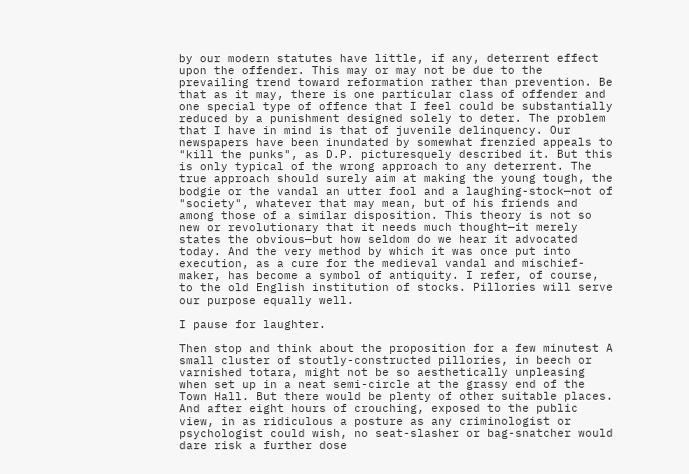by our modern statutes have little, if any, deterrent effect upon the offender. This may or may not be due to the prevailing trend toward reformation rather than prevention. Be that as it may, there is one particular class of offender and one special type of offence that I feel could be substantially reduced by a punishment designed solely to deter. The problem that I have in mind is that of juvenile delinquency. Our newspapers have been inundated by somewhat frenzied appeals to "kill the punks", as D.P. picturesquely described it. But this is only typical of the wrong approach to any deterrent. The true approach should surely aim at making the young tough, the bodgie or the vandal an utter fool and a laughing-stock—not of "society", whatever that may mean, but of his friends and among those of a similar disposition. This theory is not so new or revolutionary that it needs much thought—it merely states the obvious—but how seldom do we hear it advocated today. And the very method by which it was once put into execution, as a cure for the medieval vandal and mischief-maker, has become a symbol of antiquity. I refer, of course, to the old English institution of stocks. Pillories will serve our purpose equally well.

I pause for laughter.

Then stop and think about the proposition for a few minutest A small cluster of stoutly-constructed pillories, in beech or varnished totara, might not be so aesthetically unpleasing when set up in a neat semi-circle at the grassy end of the Town Hall. But there would be plenty of other suitable places. And after eight hours of crouching, exposed to the public view, in as ridiculous a posture as any criminologist or psychologist could wish, no seat-slasher or bag-snatcher would dare risk a further dose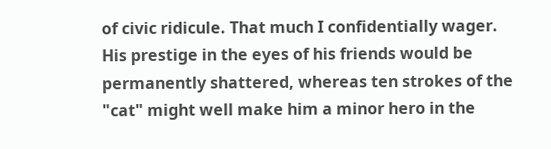of civic ridicule. That much I confidentially wager. His prestige in the eyes of his friends would be permanently shattered, whereas ten strokes of the "cat" might well make him a minor hero in the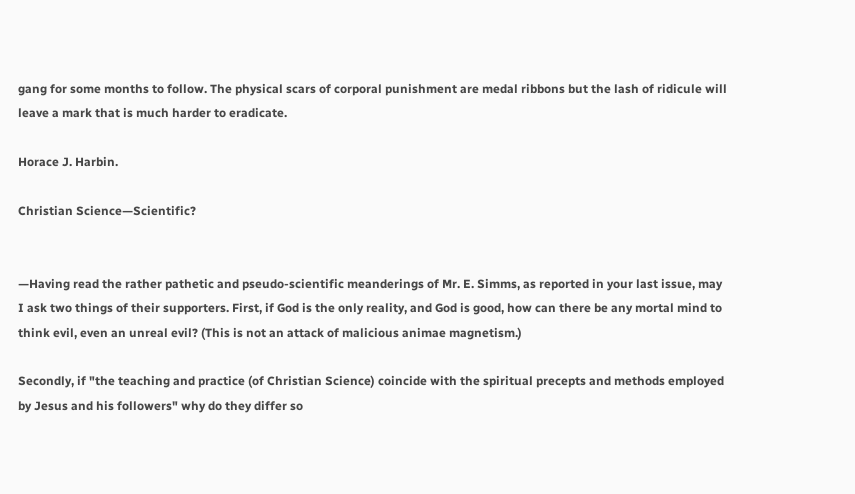gang for some months to follow. The physical scars of corporal punishment are medal ribbons but the lash of ridicule will leave a mark that is much harder to eradicate.

Horace J. Harbin.

Christian Science—Scientific?


—Having read the rather pathetic and pseudo-scientific meanderings of Mr. E. Simms, as reported in your last issue, may I ask two things of their supporters. First, if God is the only reality, and God is good, how can there be any mortal mind to think evil, even an unreal evil? (This is not an attack of malicious animae magnetism.)

Secondly, if "the teaching and practice (of Christian Science) coincide with the spiritual precepts and methods employed by Jesus and his followers" why do they differ so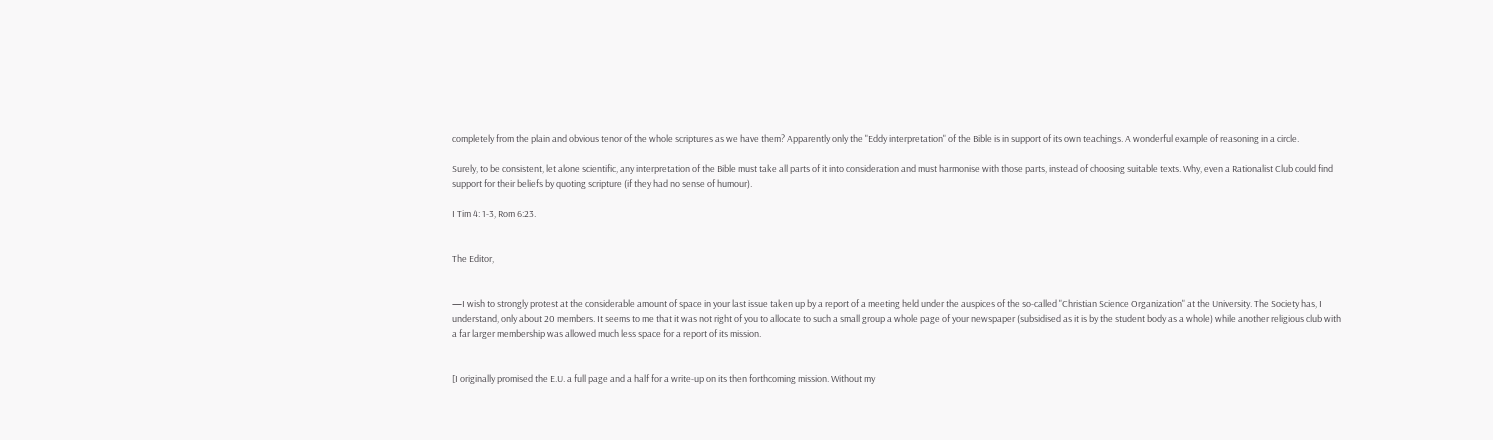completely from the plain and obvious tenor of the whole scriptures as we have them? Apparently only the "Eddy interpretation" of the Bible is in support of its own teachings. A wonderful example of reasoning in a circle.

Surely, to be consistent, let alone scientific, any interpretation of the Bible must take all parts of it into consideration and must harmonise with those parts, instead of choosing suitable texts. Why, even a Rationalist Club could find support for their beliefs by quoting scripture (if they had no sense of humour).

I Tim 4: 1-3, Rom 6:23.


The Editor,


—I wish to strongly protest at the considerable amount of space in your last issue taken up by a report of a meeting held under the auspices of the so-called "Christian Science Organization" at the University. The Society has, I understand, only about 20 members. It seems to me that it was not right of you to allocate to such a small group a whole page of your newspaper (subsidised as it is by the student body as a whole) while another religious club with a far larger membership was allowed much less space for a report of its mission.


[I originally promised the E.U. a full page and a half for a write-up on its then forthcoming mission. Without my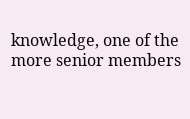knowledge, one of the more senior members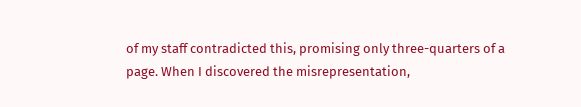of my staff contradicted this, promising only three-quarters of a page. When I discovered the misrepresentation,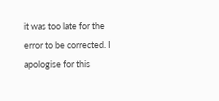it was too late for the error to be corrected. I apologise for this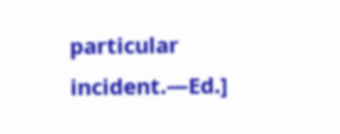particular incident.—Ed.]